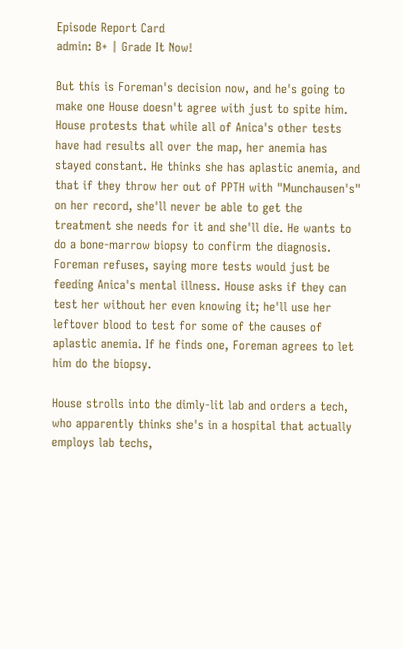Episode Report Card
admin: B+ | Grade It Now!

But this is Foreman's decision now, and he's going to make one House doesn't agree with just to spite him. House protests that while all of Anica's other tests have had results all over the map, her anemia has stayed constant. He thinks she has aplastic anemia, and that if they throw her out of PPTH with "Munchausen's" on her record, she'll never be able to get the treatment she needs for it and she'll die. He wants to do a bone-marrow biopsy to confirm the diagnosis. Foreman refuses, saying more tests would just be feeding Anica's mental illness. House asks if they can test her without her even knowing it; he'll use her leftover blood to test for some of the causes of aplastic anemia. If he finds one, Foreman agrees to let him do the biopsy.

House strolls into the dimly-lit lab and orders a tech, who apparently thinks she's in a hospital that actually employs lab techs,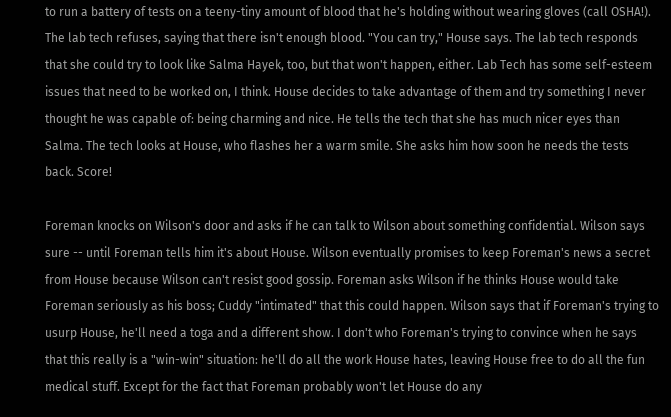to run a battery of tests on a teeny-tiny amount of blood that he's holding without wearing gloves (call OSHA!). The lab tech refuses, saying that there isn't enough blood. "You can try," House says. The lab tech responds that she could try to look like Salma Hayek, too, but that won't happen, either. Lab Tech has some self-esteem issues that need to be worked on, I think. House decides to take advantage of them and try something I never thought he was capable of: being charming and nice. He tells the tech that she has much nicer eyes than Salma. The tech looks at House, who flashes her a warm smile. She asks him how soon he needs the tests back. Score!

Foreman knocks on Wilson's door and asks if he can talk to Wilson about something confidential. Wilson says sure -- until Foreman tells him it's about House. Wilson eventually promises to keep Foreman's news a secret from House because Wilson can't resist good gossip. Foreman asks Wilson if he thinks House would take Foreman seriously as his boss; Cuddy "intimated" that this could happen. Wilson says that if Foreman's trying to usurp House, he'll need a toga and a different show. I don't who Foreman's trying to convince when he says that this really is a "win-win" situation: he'll do all the work House hates, leaving House free to do all the fun medical stuff. Except for the fact that Foreman probably won't let House do any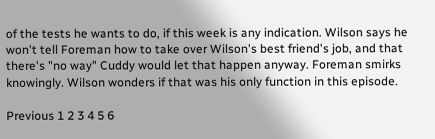of the tests he wants to do, if this week is any indication. Wilson says he won't tell Foreman how to take over Wilson's best friend's job, and that there's "no way" Cuddy would let that happen anyway. Foreman smirks knowingly. Wilson wonders if that was his only function in this episode.

Previous 1 2 3 4 5 6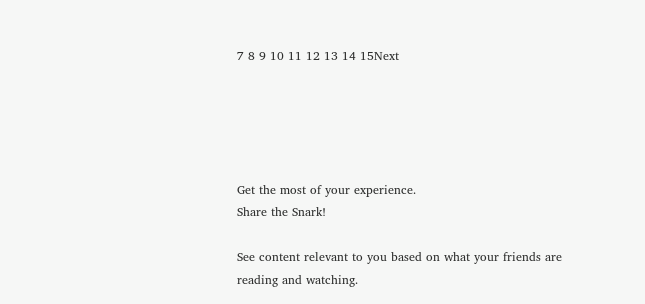7 8 9 10 11 12 13 14 15Next





Get the most of your experience.
Share the Snark!

See content relevant to you based on what your friends are reading and watching.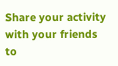Share your activity with your friends to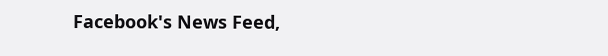Facebook's News Feed,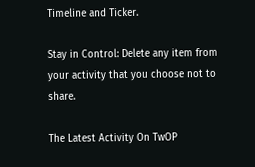Timeline and Ticker.

Stay in Control: Delete any item from your activity that you choose not to share.

The Latest Activity On TwOP